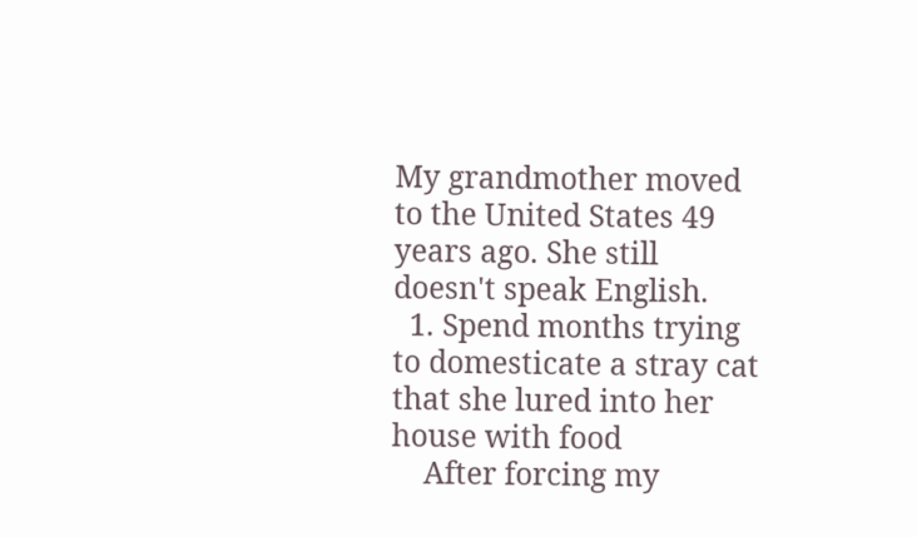My grandmother moved to the United States 49 years ago. She still doesn't speak English.
  1. Spend months trying to domesticate a stray cat that she lured into her house with food
    After forcing my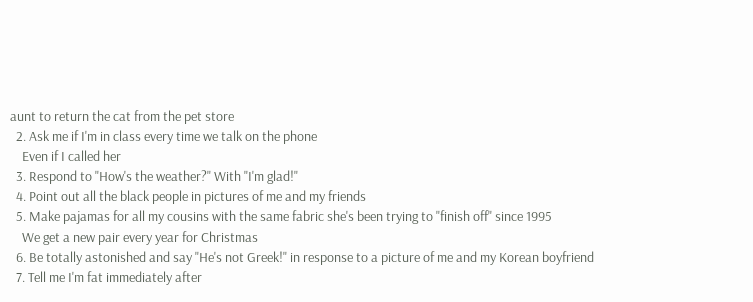aunt to return the cat from the pet store
  2. Ask me if I'm in class every time we talk on the phone
    Even if I called her
  3. Respond to "How's the weather?" With "I'm glad!"
  4. Point out all the black people in pictures of me and my friends
  5. Make pajamas for all my cousins with the same fabric she's been trying to "finish off" since 1995
    We get a new pair every year for Christmas
  6. Be totally astonished and say "He's not Greek!" in response to a picture of me and my Korean boyfriend
  7. Tell me I'm fat immediately after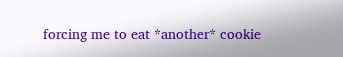forcing me to eat *another* cookie